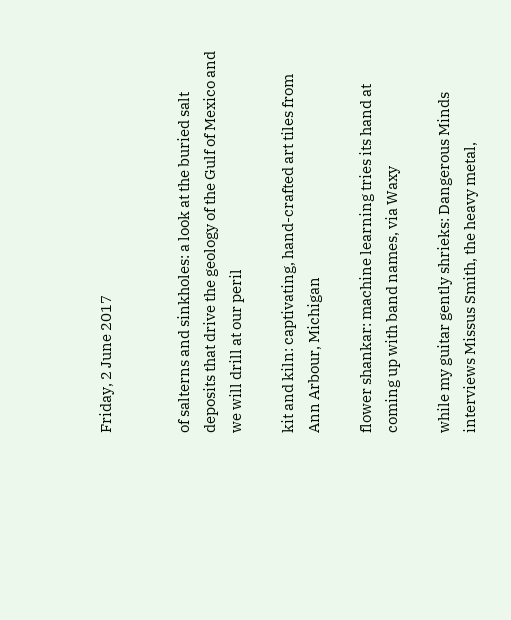Friday, 2 June 2017


of salterns and sinkholes: a look at the buried salt deposits that drive the geology of the Gulf of Mexico and we will drill at our peril

kit and kiln: captivating, hand-crafted art tiles from Ann Arbour, Michigan

flower shankar: machine learning tries its hand at coming up with band names, via Waxy

while my guitar gently shrieks: Dangerous Minds interviews Missus Smith, the heavy metal,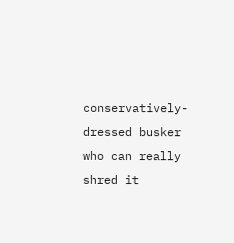conservatively-dressed busker who can really shred it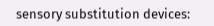sensory substitution devices: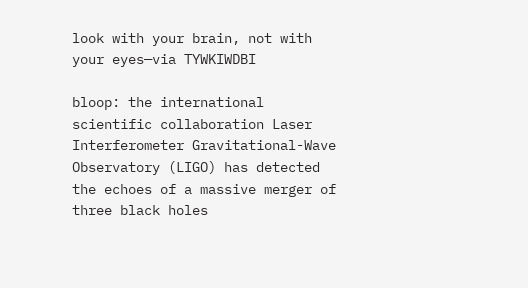look with your brain, not with your eyes—via TYWKIWDBI

bloop: the international scientific collaboration Laser Interferometer Gravitational-Wave Observatory (LIGO) has detected the echoes of a massive merger of three black holes